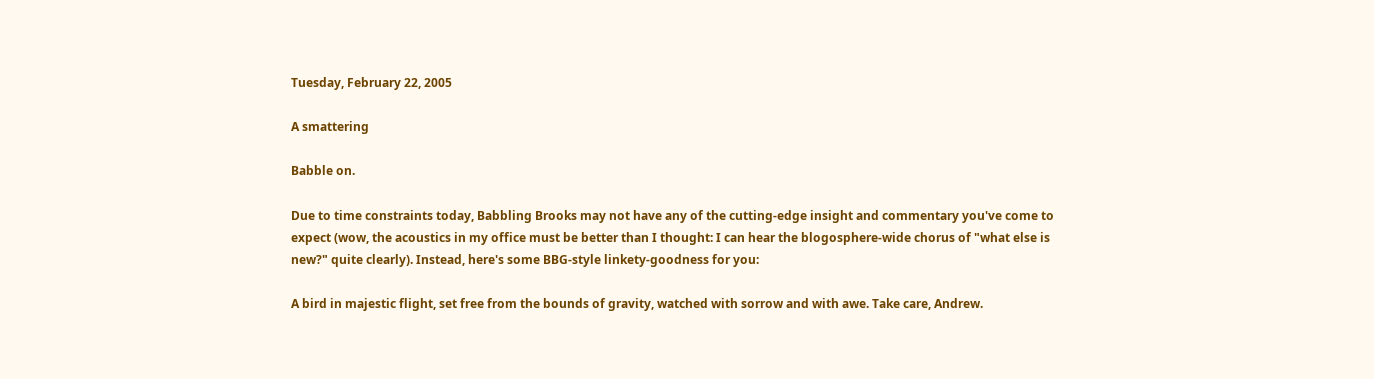Tuesday, February 22, 2005

A smattering

Babble on.

Due to time constraints today, Babbling Brooks may not have any of the cutting-edge insight and commentary you've come to expect (wow, the acoustics in my office must be better than I thought: I can hear the blogosphere-wide chorus of "what else is new?" quite clearly). Instead, here's some BBG-style linkety-goodness for you:

A bird in majestic flight, set free from the bounds of gravity, watched with sorrow and with awe. Take care, Andrew.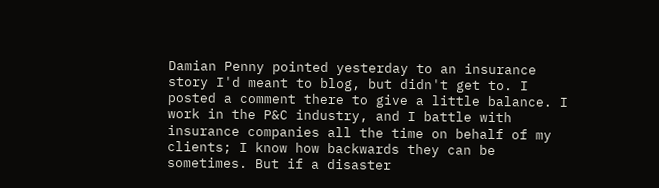Damian Penny pointed yesterday to an insurance story I'd meant to blog, but didn't get to. I posted a comment there to give a little balance. I work in the P&C industry, and I battle with insurance companies all the time on behalf of my clients; I know how backwards they can be sometimes. But if a disaster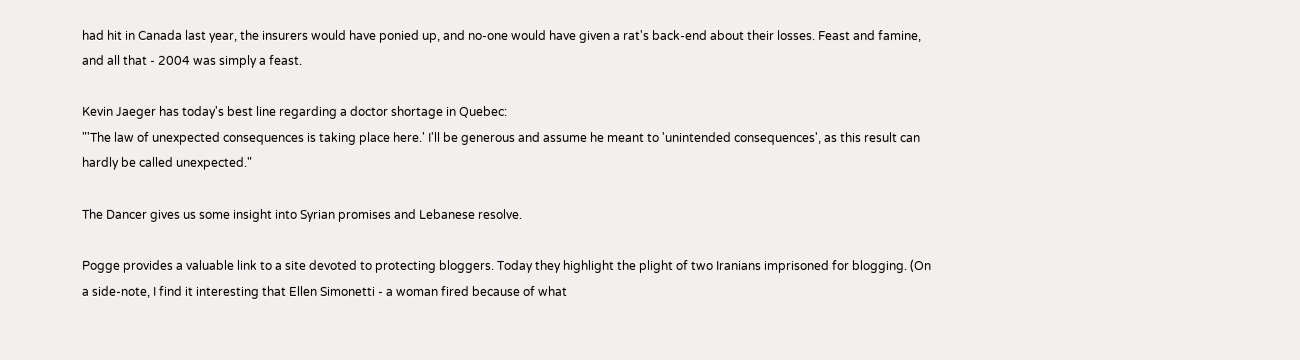had hit in Canada last year, the insurers would have ponied up, and no-one would have given a rat's back-end about their losses. Feast and famine, and all that - 2004 was simply a feast.

Kevin Jaeger has today's best line regarding a doctor shortage in Quebec:
"'The law of unexpected consequences is taking place here.' I'll be generous and assume he meant to 'unintended consequences', as this result can hardly be called unexpected."

The Dancer gives us some insight into Syrian promises and Lebanese resolve.

Pogge provides a valuable link to a site devoted to protecting bloggers. Today they highlight the plight of two Iranians imprisoned for blogging. (On a side-note, I find it interesting that Ellen Simonetti - a woman fired because of what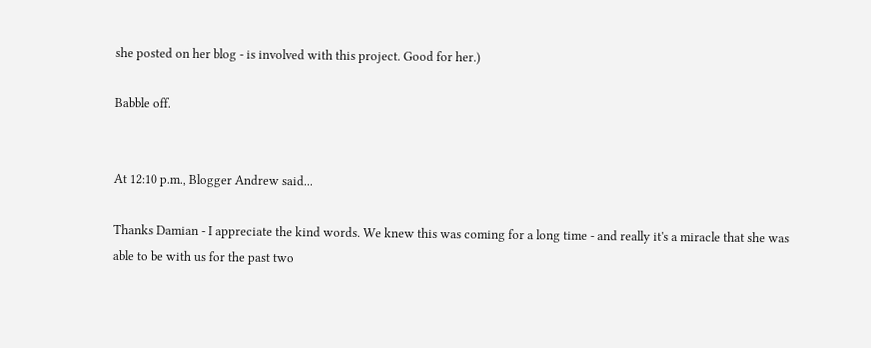she posted on her blog - is involved with this project. Good for her.)

Babble off.


At 12:10 p.m., Blogger Andrew said...

Thanks Damian - I appreciate the kind words. We knew this was coming for a long time - and really it's a miracle that she was able to be with us for the past two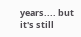years.... but it's still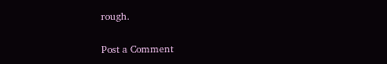rough.


Post a Comment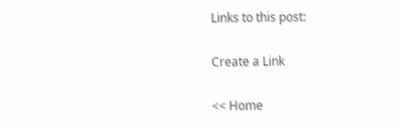Links to this post:

Create a Link

<< Home